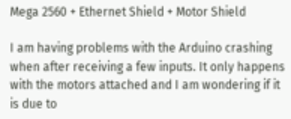Mega 2560 + Ethernet Shield + Motor Shield

I am having problems with the Arduino crashing when after receiving a few inputs. It only happens with the motors attached and I am wondering if it is due to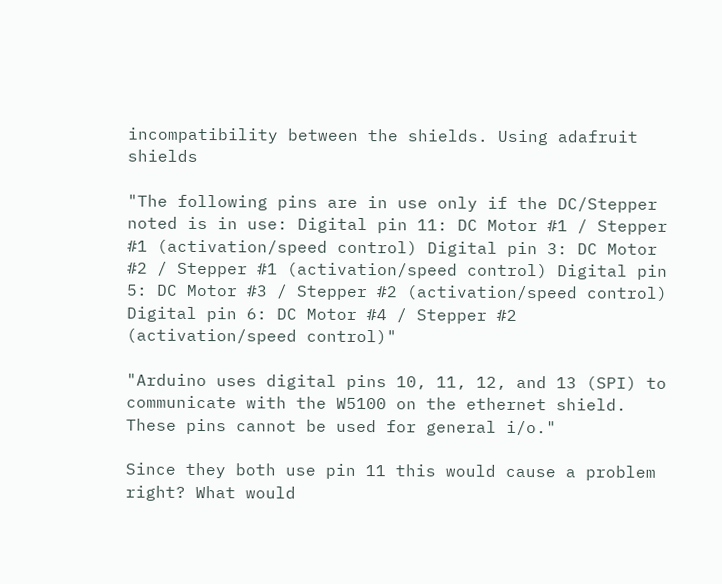incompatibility between the shields. Using adafruit shields

"The following pins are in use only if the DC/Stepper noted is in use: Digital pin 11: DC Motor #1 / Stepper #1 (activation/speed control) Digital pin 3: DC Motor #2 / Stepper #1 (activation/speed control) Digital pin 5: DC Motor #3 / Stepper #2 (activation/speed control) Digital pin 6: DC Motor #4 / Stepper #2 (activation/speed control)"

"Arduino uses digital pins 10, 11, 12, and 13 (SPI) to communicate with the W5100 on the ethernet shield. These pins cannot be used for general i/o."

Since they both use pin 11 this would cause a problem right? What would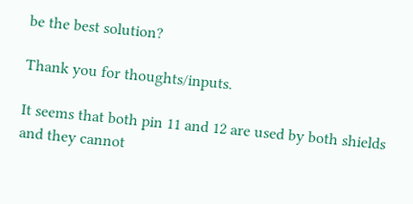be the best solution?

Thank you for thoughts/inputs.

It seems that both pin 11 and 12 are used by both shields and they cannot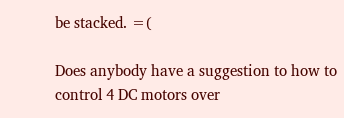be stacked. =(

Does anybody have a suggestion to how to control 4 DC motors over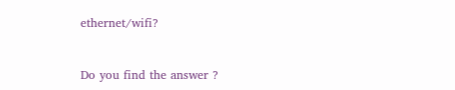ethernet/wifi?


Do you find the answer ?